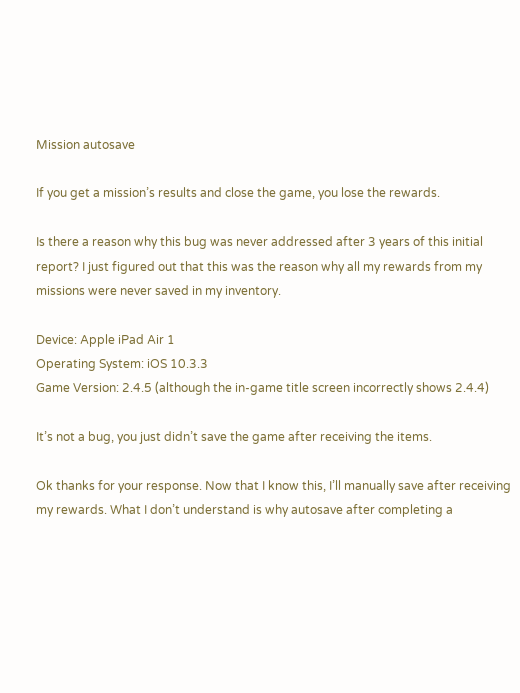Mission autosave

If you get a mission’s results and close the game, you lose the rewards.

Is there a reason why this bug was never addressed after 3 years of this initial report? I just figured out that this was the reason why all my rewards from my missions were never saved in my inventory.

Device: Apple iPad Air 1
Operating System: iOS 10.3.3
Game Version: 2.4.5 (although the in-game title screen incorrectly shows 2.4.4)

It’s not a bug, you just didn’t save the game after receiving the items.

Ok thanks for your response. Now that I know this, I’ll manually save after receiving my rewards. What I don’t understand is why autosave after completing a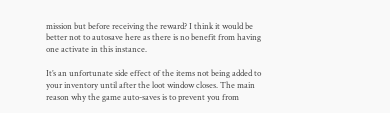mission but before receiving the reward? I think it would be better not to autosave here as there is no benefit from having one activate in this instance.

It’s an unfortunate side effect of the items not being added to your inventory until after the loot window closes. The main reason why the game auto-saves is to prevent you from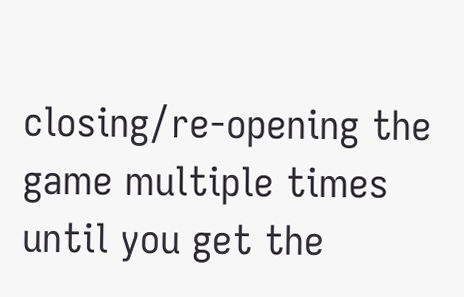closing/re-opening the game multiple times until you get the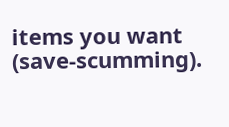items you want (save-scumming).